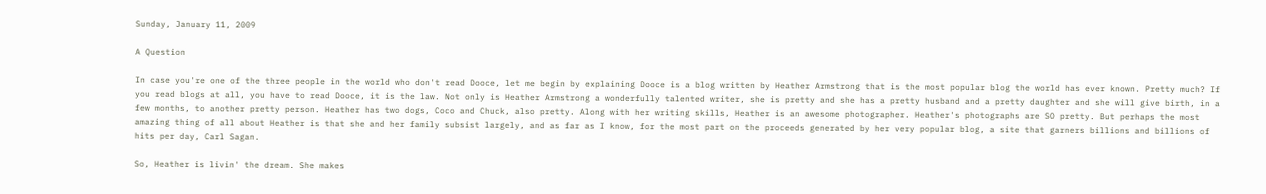Sunday, January 11, 2009

A Question

In case you're one of the three people in the world who don't read Dooce, let me begin by explaining Dooce is a blog written by Heather Armstrong that is the most popular blog the world has ever known. Pretty much? If you read blogs at all, you have to read Dooce, it is the law. Not only is Heather Armstrong a wonderfully talented writer, she is pretty and she has a pretty husband and a pretty daughter and she will give birth, in a few months, to another pretty person. Heather has two dogs, Coco and Chuck, also pretty. Along with her writing skills, Heather is an awesome photographer. Heather's photographs are SO pretty. But perhaps the most amazing thing of all about Heather is that she and her family subsist largely, and as far as I know, for the most part on the proceeds generated by her very popular blog, a site that garners billions and billions of hits per day, Carl Sagan.

So, Heather is livin' the dream. She makes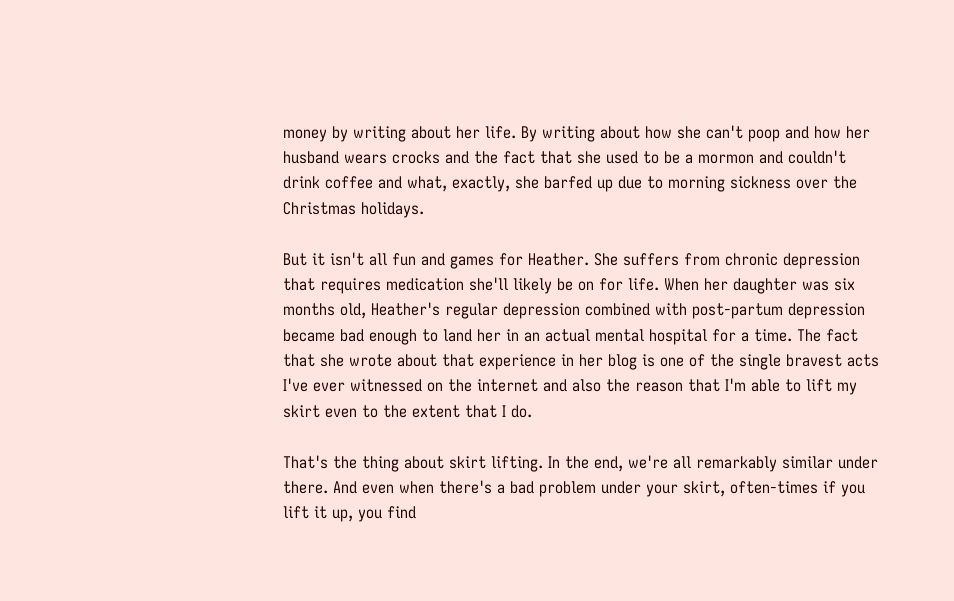money by writing about her life. By writing about how she can't poop and how her husband wears crocks and the fact that she used to be a mormon and couldn't drink coffee and what, exactly, she barfed up due to morning sickness over the Christmas holidays.

But it isn't all fun and games for Heather. She suffers from chronic depression that requires medication she'll likely be on for life. When her daughter was six months old, Heather's regular depression combined with post-partum depression became bad enough to land her in an actual mental hospital for a time. The fact that she wrote about that experience in her blog is one of the single bravest acts I've ever witnessed on the internet and also the reason that I'm able to lift my skirt even to the extent that I do.

That's the thing about skirt lifting. In the end, we're all remarkably similar under there. And even when there's a bad problem under your skirt, often-times if you lift it up, you find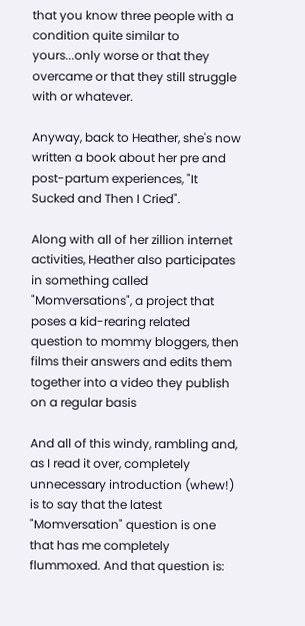that you know three people with a condition quite similar to yours...only worse or that they overcame or that they still struggle with or whatever.

Anyway, back to Heather, she's now written a book about her pre and post-partum experiences, "It Sucked and Then I Cried".

Along with all of her zillion internet activities, Heather also participates in something called "Momversations", a project that poses a kid-rearing related question to mommy bloggers, then films their answers and edits them together into a video they publish on a regular basis

And all of this windy, rambling and, as I read it over, completely unnecessary introduction (whew!) is to say that the latest "Momversation" question is one that has me completely flummoxed. And that question is: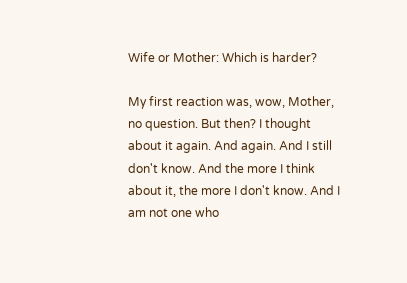Wife or Mother: Which is harder?

My first reaction was, wow, Mother, no question. But then? I thought about it again. And again. And I still don't know. And the more I think about it, the more I don't know. And I am not one who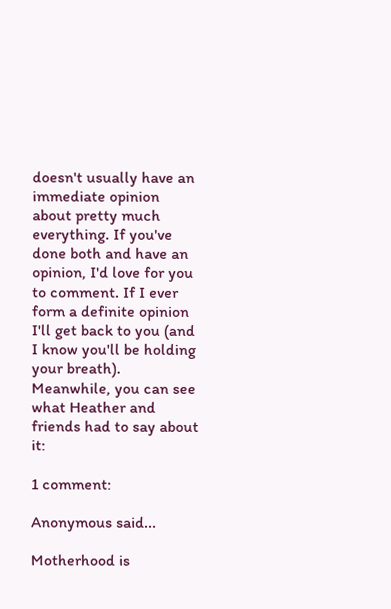doesn't usually have an immediate opinion about pretty much everything. If you've done both and have an opinion, I'd love for you to comment. If I ever form a definite opinion I'll get back to you (and I know you'll be holding your breath). Meanwhile, you can see what Heather and friends had to say about it:

1 comment:

Anonymous said...

Motherhood is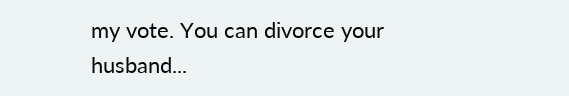my vote. You can divorce your husband...